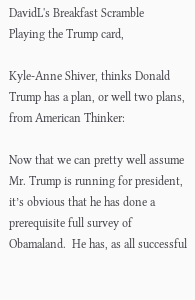DavidL's Breakfast Scramble
Playing the Trump card,

Kyle-Anne Shiver, thinks Donald Trump has a plan, or well two plans, from American Thinker:

Now that we can pretty well assume Mr. Trump is running for president, it’s obvious that he has done a prerequisite full survey of Obamaland.  He has, as all successful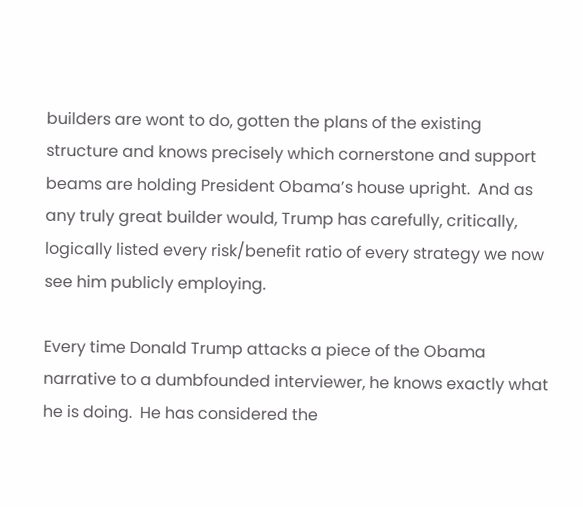builders are wont to do, gotten the plans of the existing structure and knows precisely which cornerstone and support beams are holding President Obama’s house upright.  And as any truly great builder would, Trump has carefully, critically, logically listed every risk/benefit ratio of every strategy we now see him publicly employing.

Every time Donald Trump attacks a piece of the Obama narrative to a dumbfounded interviewer, he knows exactly what he is doing.  He has considered the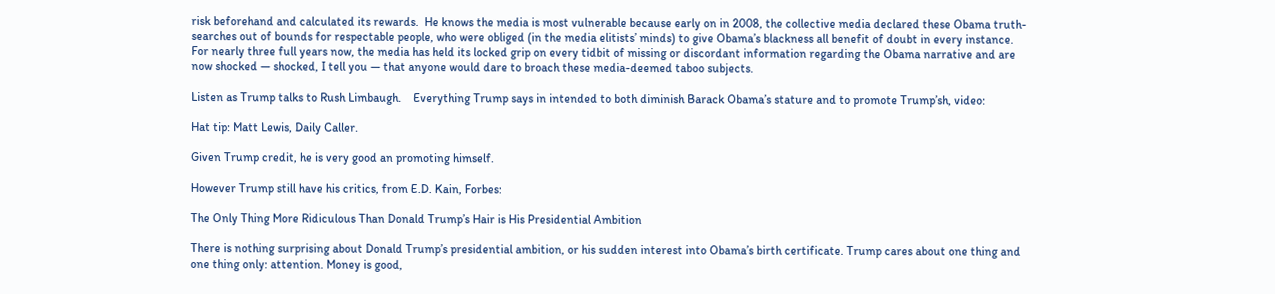risk beforehand and calculated its rewards.  He knows the media is most vulnerable because early on in 2008, the collective media declared these Obama truth-searches out of bounds for respectable people, who were obliged (in the media elitists’ minds) to give Obama’s blackness all benefit of doubt in every instance.  For nearly three full years now, the media has held its locked grip on every tidbit of missing or discordant information regarding the Obama narrative and are now shocked — shocked, I tell you — that anyone would dare to broach these media-deemed taboo subjects.

Listen as Trump talks to Rush Limbaugh.    Everything Trump says in intended to both diminish Barack Obama’s stature and to promote Trump’sh, video:

Hat tip: Matt Lewis, Daily Caller.

Given Trump credit, he is very good an promoting himself.

However Trump still have his critics, from E.D. Kain, Forbes:

The Only Thing More Ridiculous Than Donald Trump’s Hair is His Presidential Ambition

There is nothing surprising about Donald Trump’s presidential ambition, or his sudden interest into Obama’s birth certificate. Trump cares about one thing and one thing only: attention. Money is good,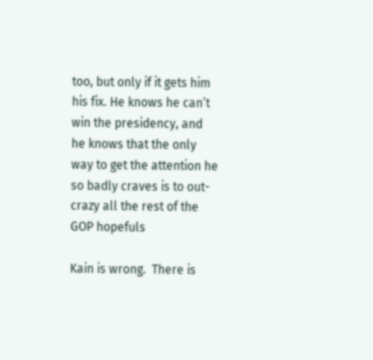too, but only if it gets him his fix. He knows he can’t win the presidency, and he knows that the only way to get the attention he so badly craves is to out-crazy all the rest of the GOP hopefuls

Kain is wrong.  There is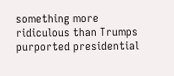something more ridiculous than Trumps purported presidential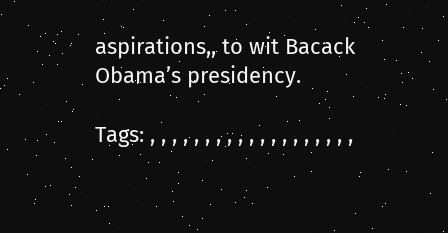aspirations,, to wit Bacack Obama’s presidency.

Tags: , , , , , , , , , , , , , , , , , , ,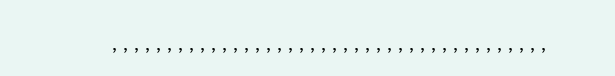, , , , , , , , , , , , , , , , , , , , , , , , , , , , , , , , , , , , , , , ,